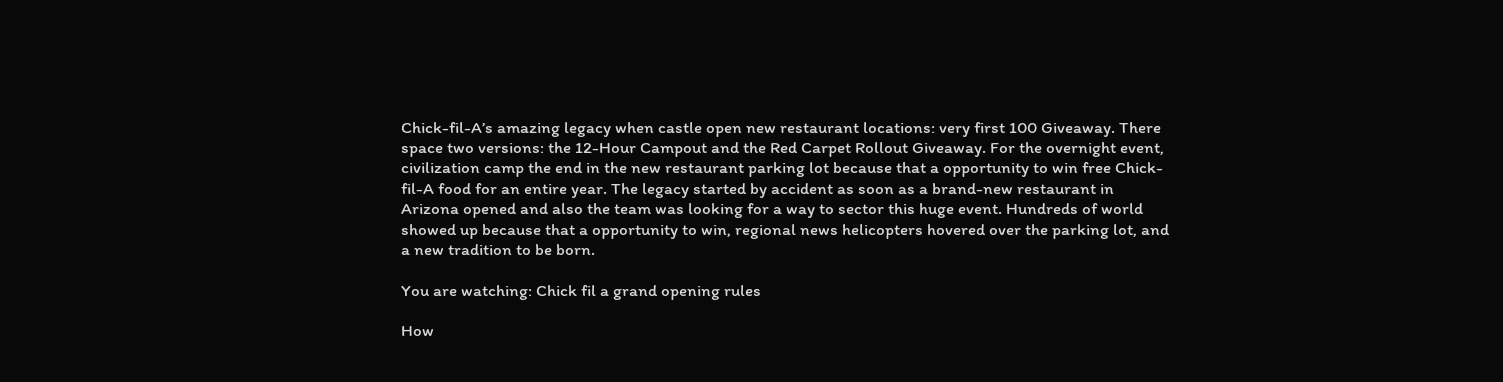Chick-fil-A’s amazing legacy when castle open new restaurant locations: very first 100 Giveaway. There space two versions: the 12-Hour Campout and the Red Carpet Rollout Giveaway. For the overnight event, civilization camp the end in the new restaurant parking lot because that a opportunity to win free Chick-fil-A food for an entire year. The legacy started by accident as soon as a brand-new restaurant in Arizona opened and also the team was looking for a way to sector this huge event. Hundreds of world showed up because that a opportunity to win, regional news helicopters hovered over the parking lot, and a new tradition to be born.

You are watching: Chick fil a grand opening rules

How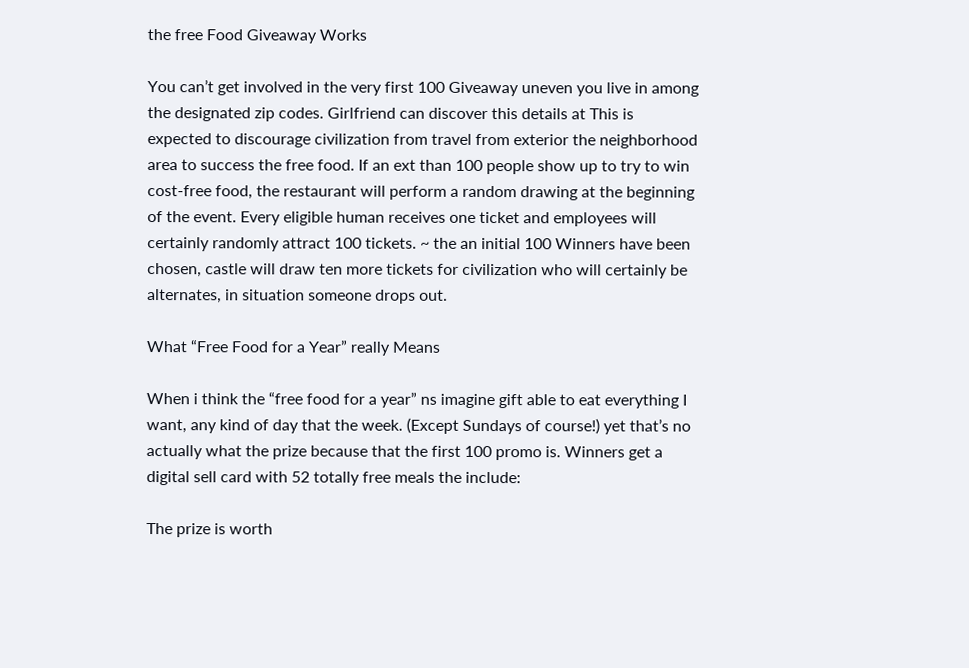the free Food Giveaway Works

You can’t get involved in the very first 100 Giveaway uneven you live in among the designated zip codes. Girlfriend can discover this details at This is expected to discourage civilization from travel from exterior the neighborhood area to success the free food. If an ext than 100 people show up to try to win cost-free food, the restaurant will perform a random drawing at the beginning of the event. Every eligible human receives one ticket and employees will certainly randomly attract 100 tickets. ~ the an initial 100 Winners have been chosen, castle will draw ten more tickets for civilization who will certainly be alternates, in situation someone drops out.

What “Free Food for a Year” really Means

When i think the “free food for a year” ns imagine gift able to eat everything I want, any kind of day that the week. (Except Sundays of course!) yet that’s no actually what the prize because that the first 100 promo is. Winners get a digital sell card with 52 totally free meals the include:

The prize is worth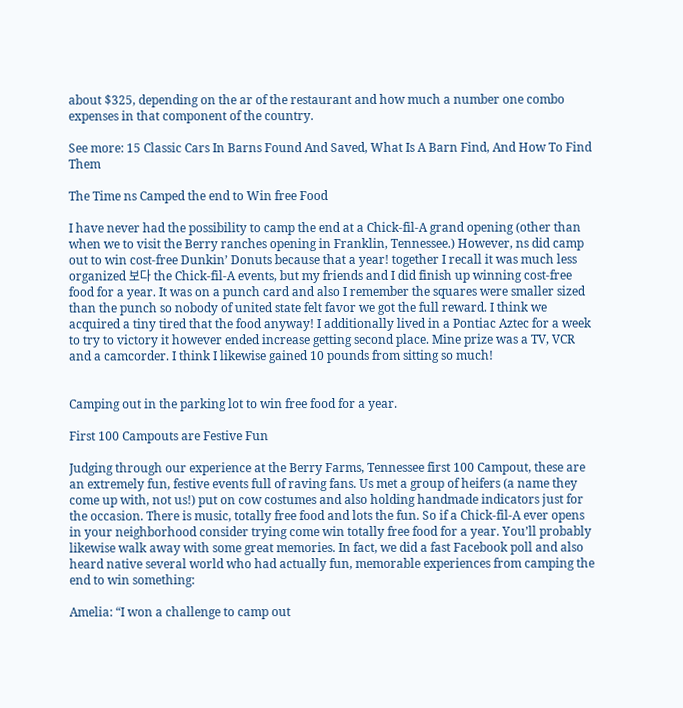about $325, depending on the ar of the restaurant and how much a number one combo expenses in that component of the country.

See more: 15 Classic Cars In Barns Found And Saved, What Is A Barn Find, And How To Find Them

The Time ns Camped the end to Win free Food

I have never had the possibility to camp the end at a Chick-fil-A grand opening (other than when we to visit the Berry ranches opening in Franklin, Tennessee.) However, ns did camp out to win cost-free Dunkin’ Donuts because that a year! together I recall it was much less organized 보다 the Chick-fil-A events, but my friends and I did finish up winning cost-free food for a year. It was on a punch card and also I remember the squares were smaller sized than the punch so nobody of united state felt favor we got the full reward. I think we acquired a tiny tired that the food anyway! I additionally lived in a Pontiac Aztec for a week to try to victory it however ended increase getting second place. Mine prize was a TV, VCR and a camcorder. I think I likewise gained 10 pounds from sitting so much!


Camping out in the parking lot to win free food for a year.

First 100 Campouts are Festive Fun

Judging through our experience at the Berry Farms, Tennessee first 100 Campout, these are an extremely fun, festive events full of raving fans. Us met a group of heifers (a name they come up with, not us!) put on cow costumes and also holding handmade indicators just for the occasion. There is music, totally free food and lots the fun. So if a Chick-fil-A ever opens in your neighborhood consider trying come win totally free food for a year. You’ll probably likewise walk away with some great memories. In fact, we did a fast Facebook poll and also heard native several world who had actually fun, memorable experiences from camping the end to win something:

Amelia: “I won a challenge to camp out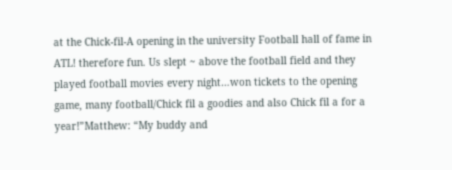at the Chick-fil-A opening in the university Football hall of fame in ATL! therefore fun. Us slept ~ above the football field and they played football movies every night…won tickets to the opening game, many football/Chick fil a goodies and also Chick fil a for a year!”Matthew: “My buddy and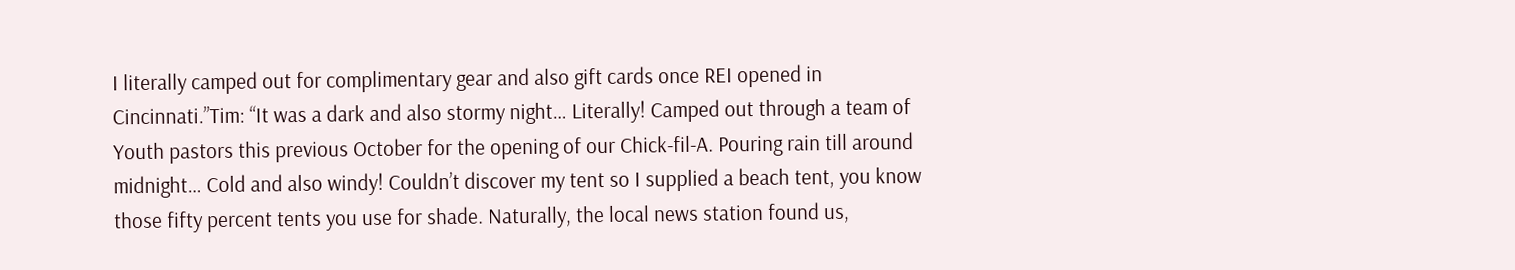I literally camped out for complimentary gear and also gift cards once REI opened in Cincinnati.”Tim: “It was a dark and also stormy night… Literally! Camped out through a team of Youth pastors this previous October for the opening of our Chick-fil-A. Pouring rain till around midnight… Cold and also windy! Couldn’t discover my tent so I supplied a beach tent, you know those fifty percent tents you use for shade. Naturally, the local news station found us,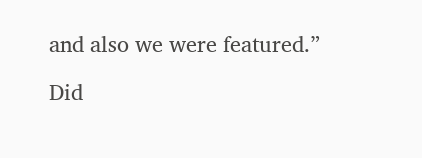and also we were featured.”

Did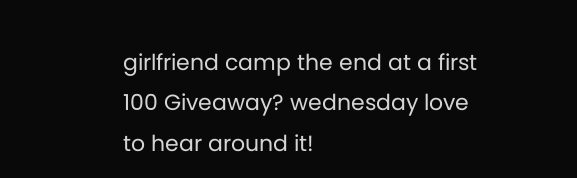girlfriend camp the end at a first 100 Giveaway? wednesday love to hear around it!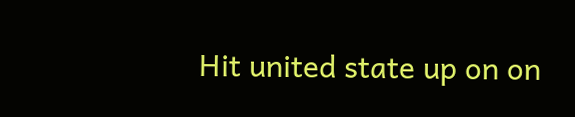Hit united state up on on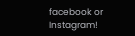facebook or Instagram!